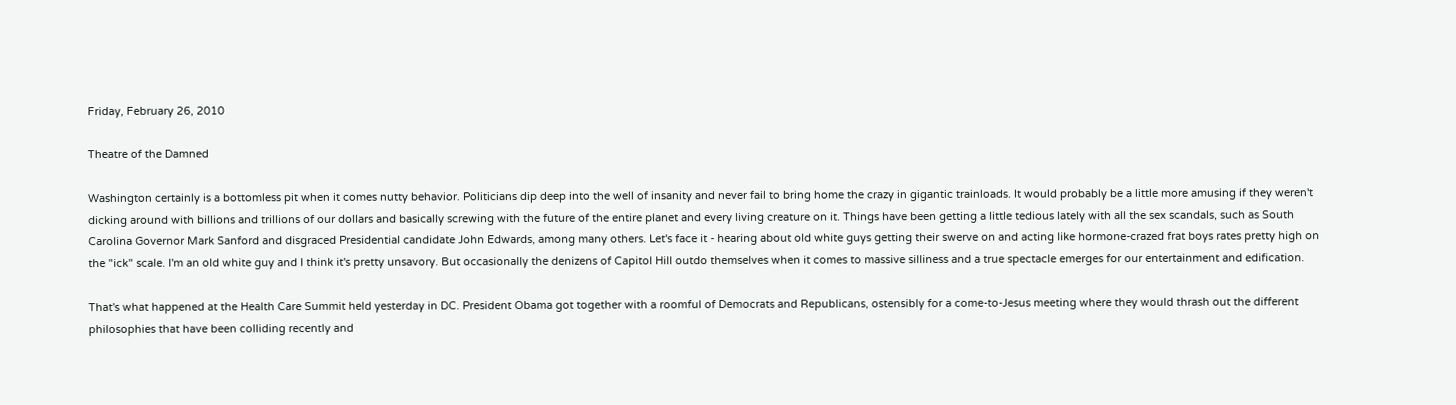Friday, February 26, 2010

Theatre of the Damned

Washington certainly is a bottomless pit when it comes nutty behavior. Politicians dip deep into the well of insanity and never fail to bring home the crazy in gigantic trainloads. It would probably be a little more amusing if they weren't dicking around with billions and trillions of our dollars and basically screwing with the future of the entire planet and every living creature on it. Things have been getting a little tedious lately with all the sex scandals, such as South Carolina Governor Mark Sanford and disgraced Presidential candidate John Edwards, among many others. Let's face it - hearing about old white guys getting their swerve on and acting like hormone-crazed frat boys rates pretty high on the "ick" scale. I'm an old white guy and I think it's pretty unsavory. But occasionally the denizens of Capitol Hill outdo themselves when it comes to massive silliness and a true spectacle emerges for our entertainment and edification.

That's what happened at the Health Care Summit held yesterday in DC. President Obama got together with a roomful of Democrats and Republicans, ostensibly for a come-to-Jesus meeting where they would thrash out the different philosophies that have been colliding recently and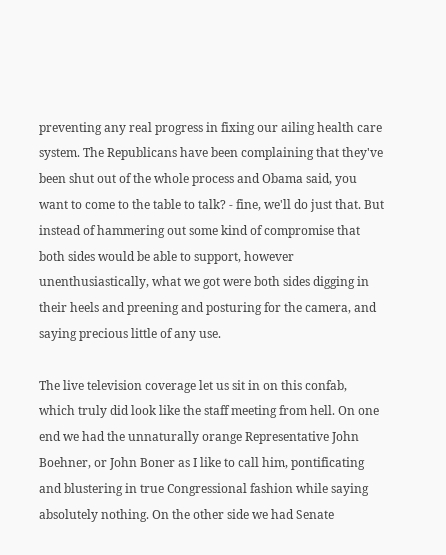preventing any real progress in fixing our ailing health care system. The Republicans have been complaining that they've been shut out of the whole process and Obama said, you want to come to the table to talk? - fine, we'll do just that. But instead of hammering out some kind of compromise that both sides would be able to support, however unenthusiastically, what we got were both sides digging in their heels and preening and posturing for the camera, and saying precious little of any use.

The live television coverage let us sit in on this confab, which truly did look like the staff meeting from hell. On one end we had the unnaturally orange Representative John Boehner, or John Boner as I like to call him, pontificating and blustering in true Congressional fashion while saying absolutely nothing. On the other side we had Senate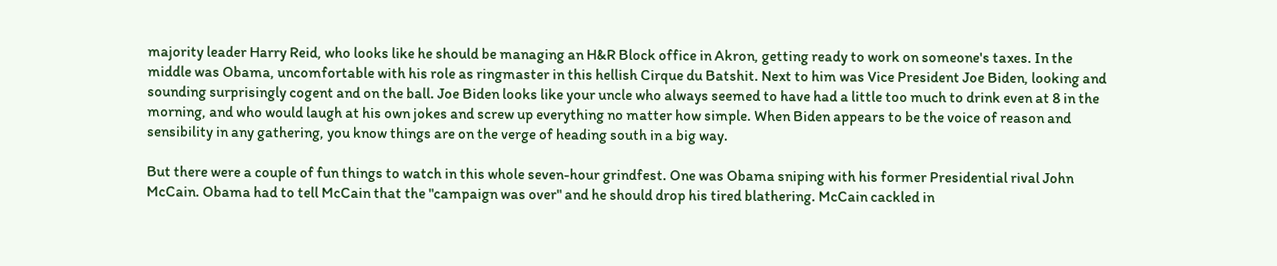majority leader Harry Reid, who looks like he should be managing an H&R Block office in Akron, getting ready to work on someone's taxes. In the middle was Obama, uncomfortable with his role as ringmaster in this hellish Cirque du Batshit. Next to him was Vice President Joe Biden, looking and sounding surprisingly cogent and on the ball. Joe Biden looks like your uncle who always seemed to have had a little too much to drink even at 8 in the morning, and who would laugh at his own jokes and screw up everything no matter how simple. When Biden appears to be the voice of reason and sensibility in any gathering, you know things are on the verge of heading south in a big way.

But there were a couple of fun things to watch in this whole seven-hour grindfest. One was Obama sniping with his former Presidential rival John McCain. Obama had to tell McCain that the "campaign was over" and he should drop his tired blathering. McCain cackled in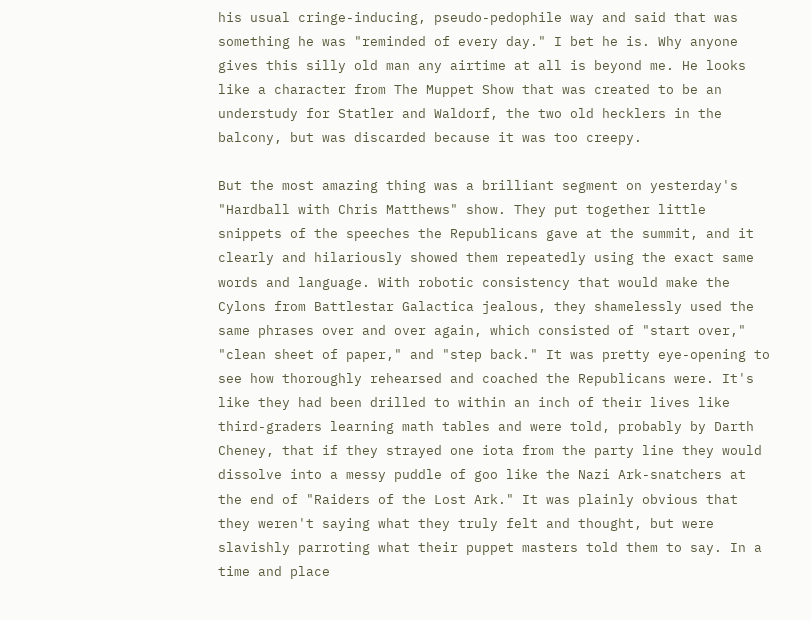his usual cringe-inducing, pseudo-pedophile way and said that was something he was "reminded of every day." I bet he is. Why anyone gives this silly old man any airtime at all is beyond me. He looks like a character from The Muppet Show that was created to be an understudy for Statler and Waldorf, the two old hecklers in the balcony, but was discarded because it was too creepy.

But the most amazing thing was a brilliant segment on yesterday's "Hardball with Chris Matthews" show. They put together little snippets of the speeches the Republicans gave at the summit, and it clearly and hilariously showed them repeatedly using the exact same words and language. With robotic consistency that would make the Cylons from Battlestar Galactica jealous, they shamelessly used the same phrases over and over again, which consisted of "start over," "clean sheet of paper," and "step back." It was pretty eye-opening to see how thoroughly rehearsed and coached the Republicans were. It's like they had been drilled to within an inch of their lives like third-graders learning math tables and were told, probably by Darth Cheney, that if they strayed one iota from the party line they would dissolve into a messy puddle of goo like the Nazi Ark-snatchers at the end of "Raiders of the Lost Ark." It was plainly obvious that they weren't saying what they truly felt and thought, but were slavishly parroting what their puppet masters told them to say. In a time and place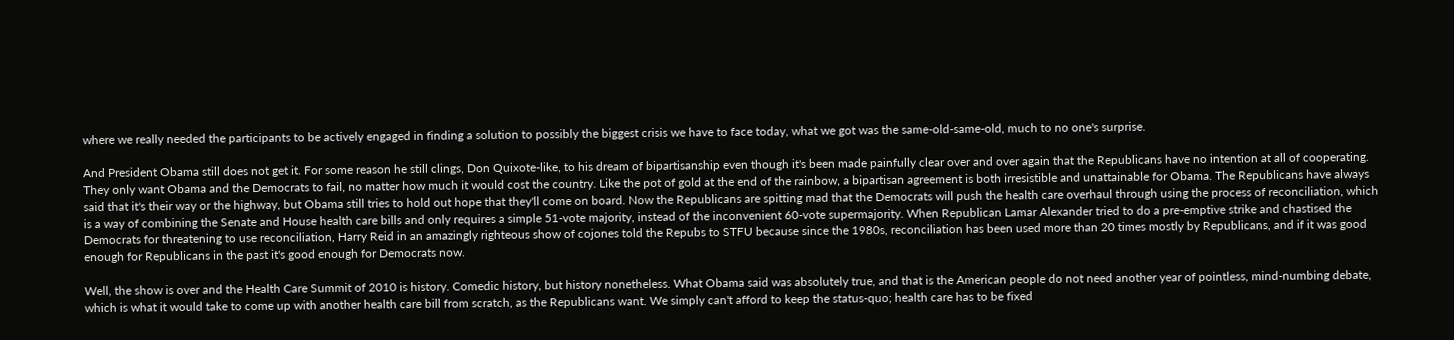where we really needed the participants to be actively engaged in finding a solution to possibly the biggest crisis we have to face today, what we got was the same-old-same-old, much to no one's surprise.

And President Obama still does not get it. For some reason he still clings, Don Quixote-like, to his dream of bipartisanship even though it's been made painfully clear over and over again that the Republicans have no intention at all of cooperating. They only want Obama and the Democrats to fail, no matter how much it would cost the country. Like the pot of gold at the end of the rainbow, a bipartisan agreement is both irresistible and unattainable for Obama. The Republicans have always said that it's their way or the highway, but Obama still tries to hold out hope that they'll come on board. Now the Republicans are spitting mad that the Democrats will push the health care overhaul through using the process of reconciliation, which is a way of combining the Senate and House health care bills and only requires a simple 51-vote majority, instead of the inconvenient 60-vote supermajority. When Republican Lamar Alexander tried to do a pre-emptive strike and chastised the Democrats for threatening to use reconciliation, Harry Reid in an amazingly righteous show of cojones told the Repubs to STFU because since the 1980s, reconciliation has been used more than 20 times mostly by Republicans, and if it was good enough for Republicans in the past it's good enough for Democrats now.

Well, the show is over and the Health Care Summit of 2010 is history. Comedic history, but history nonetheless. What Obama said was absolutely true, and that is the American people do not need another year of pointless, mind-numbing debate, which is what it would take to come up with another health care bill from scratch, as the Republicans want. We simply can't afford to keep the status-quo; health care has to be fixed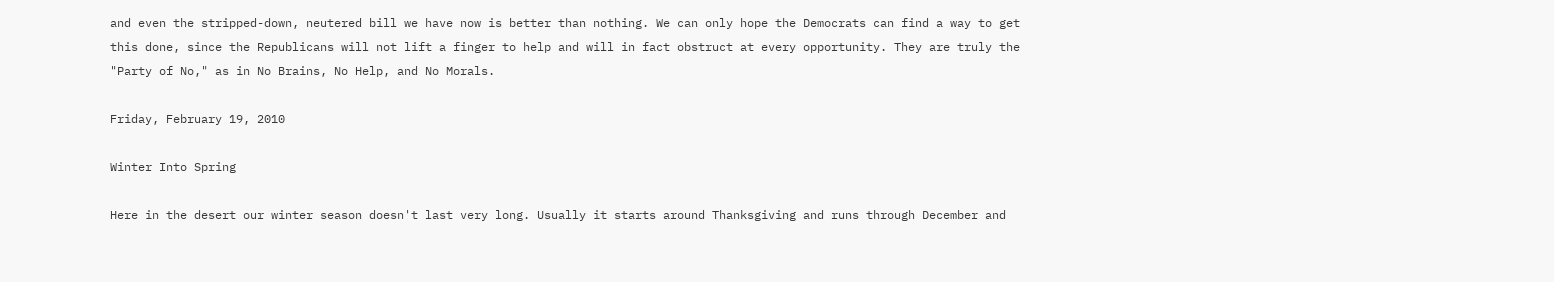and even the stripped-down, neutered bill we have now is better than nothing. We can only hope the Democrats can find a way to get this done, since the Republicans will not lift a finger to help and will in fact obstruct at every opportunity. They are truly the "Party of No," as in No Brains, No Help, and No Morals.

Friday, February 19, 2010

Winter Into Spring

Here in the desert our winter season doesn't last very long. Usually it starts around Thanksgiving and runs through December and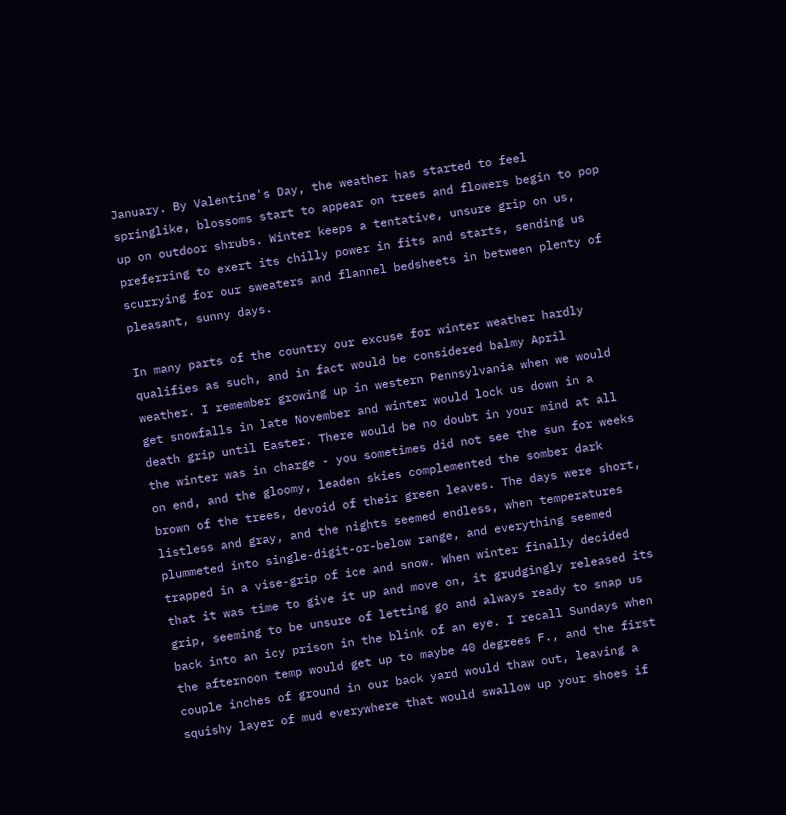January. By Valentine's Day, the weather has started to feel springlike, blossoms start to appear on trees and flowers begin to pop up on outdoor shrubs. Winter keeps a tentative, unsure grip on us, preferring to exert its chilly power in fits and starts, sending us scurrying for our sweaters and flannel bedsheets in between plenty of pleasant, sunny days.

In many parts of the country our excuse for winter weather hardly qualifies as such, and in fact would be considered balmy April weather. I remember growing up in western Pennsylvania when we would get snowfalls in late November and winter would lock us down in a death grip until Easter. There would be no doubt in your mind at all the winter was in charge - you sometimes did not see the sun for weeks on end, and the gloomy, leaden skies complemented the somber dark brown of the trees, devoid of their green leaves. The days were short, listless and gray, and the nights seemed endless, when temperatures plummeted into single-digit-or-below range, and everything seemed trapped in a vise-grip of ice and snow. When winter finally decided that it was time to give it up and move on, it grudgingly released its grip, seeming to be unsure of letting go and always ready to snap us back into an icy prison in the blink of an eye. I recall Sundays when the afternoon temp would get up to maybe 40 degrees F., and the first couple inches of ground in our back yard would thaw out, leaving a squishy layer of mud everywhere that would swallow up your shoes if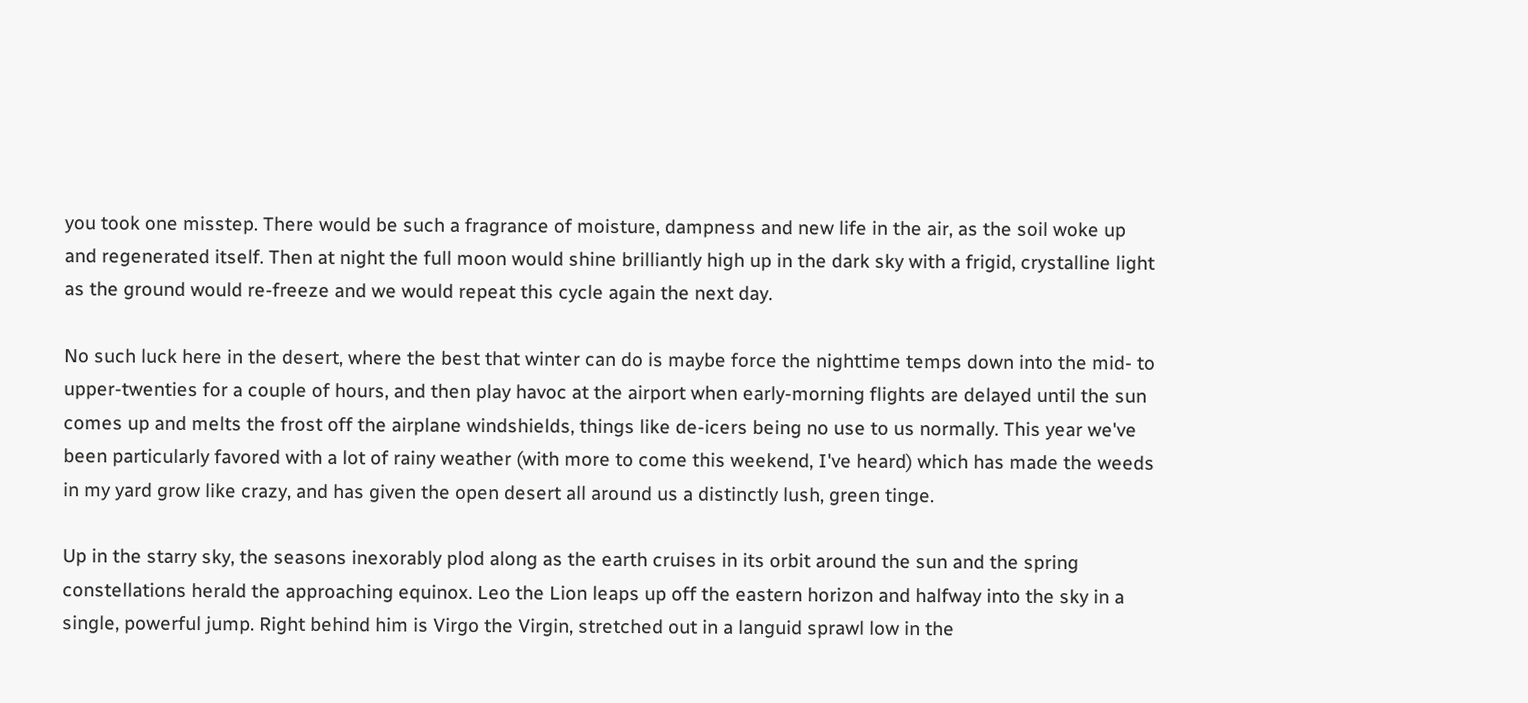you took one misstep. There would be such a fragrance of moisture, dampness and new life in the air, as the soil woke up and regenerated itself. Then at night the full moon would shine brilliantly high up in the dark sky with a frigid, crystalline light as the ground would re-freeze and we would repeat this cycle again the next day.

No such luck here in the desert, where the best that winter can do is maybe force the nighttime temps down into the mid- to upper-twenties for a couple of hours, and then play havoc at the airport when early-morning flights are delayed until the sun comes up and melts the frost off the airplane windshields, things like de-icers being no use to us normally. This year we've been particularly favored with a lot of rainy weather (with more to come this weekend, I've heard) which has made the weeds in my yard grow like crazy, and has given the open desert all around us a distinctly lush, green tinge.

Up in the starry sky, the seasons inexorably plod along as the earth cruises in its orbit around the sun and the spring constellations herald the approaching equinox. Leo the Lion leaps up off the eastern horizon and halfway into the sky in a single, powerful jump. Right behind him is Virgo the Virgin, stretched out in a languid sprawl low in the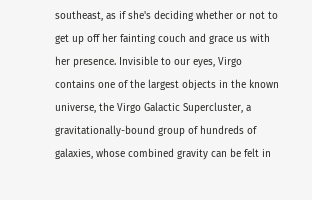southeast, as if she's deciding whether or not to get up off her fainting couch and grace us with her presence. Invisible to our eyes, Virgo contains one of the largest objects in the known universe, the Virgo Galactic Supercluster, a gravitationally-bound group of hundreds of galaxies, whose combined gravity can be felt in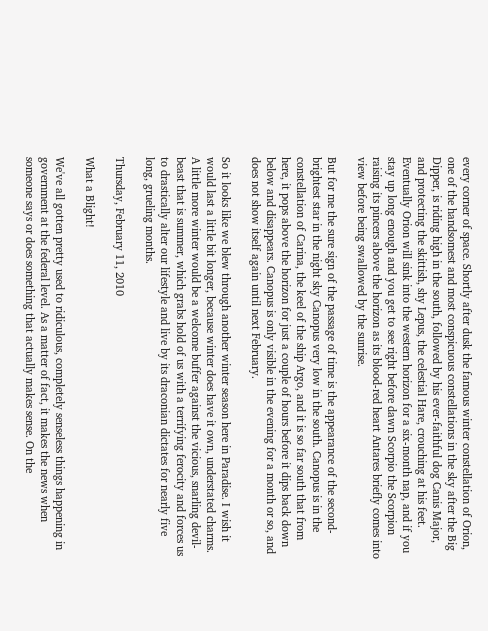every corner of space. Shortly after dusk the famous winter constellation of Orion, one of the handsomest and most conspicuous constellations in the sky after the Big Dipper, is riding high in the south, followed by his ever-faithful dog Canis Major, and protecting the skittish, shy Lepus, the celestial Hare, crouching at his feet. Eventually Orion will sink into the western horizon for a six-month nap, and if you stay up long enough and you get to see right before dawn Scorpio the Scorpion raising its pincers above the horizon as its blood-red heart Antares briefly comes into view before being swallowed by the sunrise.

But for me the sure sign of the passage of time is the appearance of the second-brightest star in the night sky Canopus very low in the south. Canopus is in the constellation of Carina, the keel of the ship Argo, and it is so far south that from here, it pops above the horizon for just a couple of hours before it dips back down below and disappears. Canopus is only visible in the evening for a month or so, and does not show itself again until next February.

So it looks like we blew through another winter season here in Paradise. I wish it would last a little bit longer, because winter does have it own, understated charms. A little more winter would be a welcome buffer against the vicious, snarling devil-beast that is summer, which grabs hold of us with a terrifying ferocity and forces us to drastically alter our lifestyle and live by its draconian dictates for nearly five long, grueling months.

Thursday, February 11, 2010

What a Blight!

We've all gotten pretty used to ridiculous, completely senseless things happening in government at the federal level. As a matter of fact, it makes the news when someone says or does something that actually makes sense. On the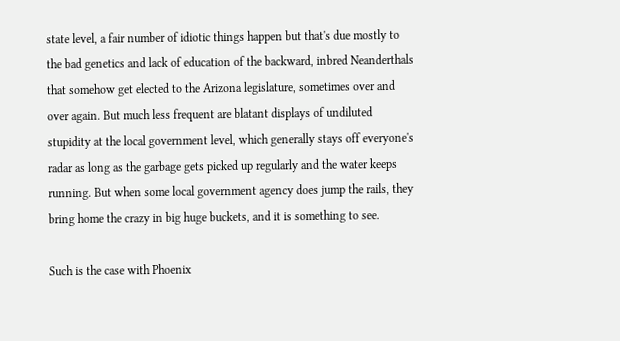state level, a fair number of idiotic things happen but that's due mostly to the bad genetics and lack of education of the backward, inbred Neanderthals that somehow get elected to the Arizona legislature, sometimes over and over again. But much less frequent are blatant displays of undiluted stupidity at the local government level, which generally stays off everyone's radar as long as the garbage gets picked up regularly and the water keeps running. But when some local government agency does jump the rails, they bring home the crazy in big huge buckets, and it is something to see.

Such is the case with Phoenix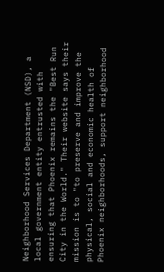Neighborhood Services Department (NSD), a local government entity entrusted with ensuring that Phoenix remains the "Best Run City in the World." Their website says their mission is to "to preserve and improve the physical, social and economic health of Phoenix neighborhoods, support neighborhood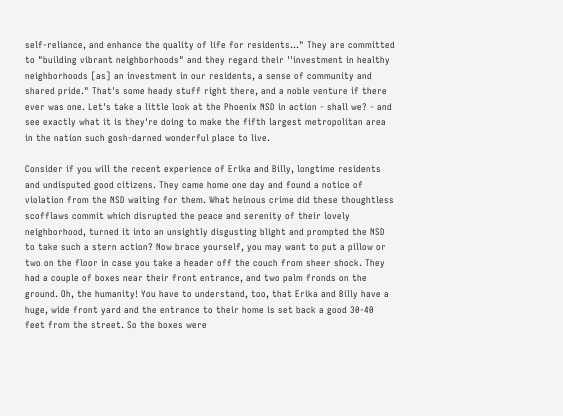self-reliance, and enhance the quality of life for residents..." They are committed to "building vibrant neighborhoods" and they regard their ''investment in healthy neighborhoods [as] an investment in our residents, a sense of community and shared pride." That's some heady stuff right there, and a noble venture if there ever was one. Let's take a little look at the Phoenix NSD in action - shall we? - and see exactly what it is they're doing to make the fifth largest metropolitan area in the nation such gosh-darned wonderful place to live.

Consider if you will the recent experience of Erika and Billy, longtime residents and undisputed good citizens. They came home one day and found a notice of violation from the NSD waiting for them. What heinous crime did these thoughtless scofflaws commit which disrupted the peace and serenity of their lovely neighborhood, turned it into an unsightly disgusting blight and prompted the NSD to take such a stern action? Now brace yourself, you may want to put a pillow or two on the floor in case you take a header off the couch from sheer shock. They had a couple of boxes near their front entrance, and two palm fronds on the ground. Oh, the humanity! You have to understand, too, that Erika and Billy have a huge, wide front yard and the entrance to their home is set back a good 30-40 feet from the street. So the boxes were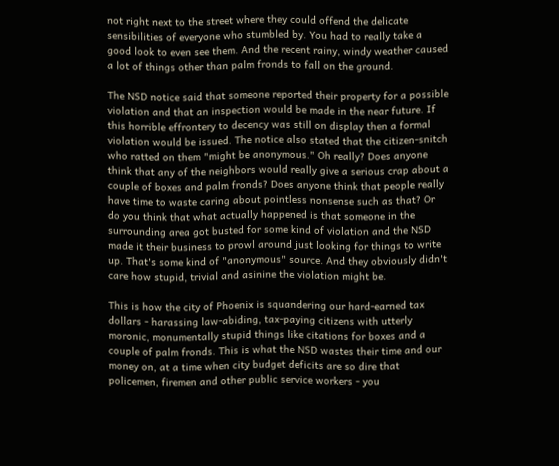not right next to the street where they could offend the delicate sensibilities of everyone who stumbled by. You had to really take a good look to even see them. And the recent rainy, windy weather caused a lot of things other than palm fronds to fall on the ground.

The NSD notice said that someone reported their property for a possible violation and that an inspection would be made in the near future. If this horrible effrontery to decency was still on display then a formal violation would be issued. The notice also stated that the citizen-snitch who ratted on them "might be anonymous." Oh really? Does anyone think that any of the neighbors would really give a serious crap about a couple of boxes and palm fronds? Does anyone think that people really have time to waste caring about pointless nonsense such as that? Or do you think that what actually happened is that someone in the surrounding area got busted for some kind of violation and the NSD made it their business to prowl around just looking for things to write up. That's some kind of "anonymous" source. And they obviously didn't care how stupid, trivial and asinine the violation might be.

This is how the city of Phoenix is squandering our hard-earned tax dollars - harassing law-abiding, tax-paying citizens with utterly moronic, monumentally stupid things like citations for boxes and a couple of palm fronds. This is what the NSD wastes their time and our money on, at a time when city budget deficits are so dire that policemen, firemen and other public service workers - you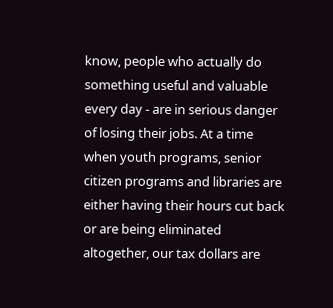know, people who actually do something useful and valuable every day - are in serious danger of losing their jobs. At a time when youth programs, senior citizen programs and libraries are either having their hours cut back or are being eliminated altogether, our tax dollars are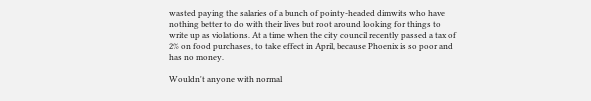wasted paying the salaries of a bunch of pointy-headed dimwits who have nothing better to do with their lives but root around looking for things to write up as violations. At a time when the city council recently passed a tax of 2% on food purchases, to take effect in April, because Phoenix is so poor and has no money.

Wouldn't anyone with normal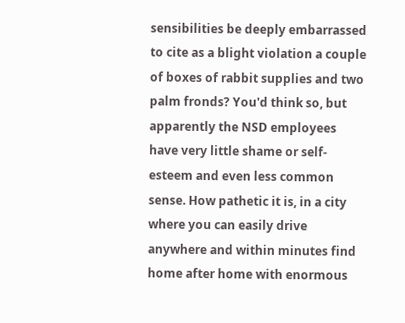sensibilities be deeply embarrassed to cite as a blight violation a couple of boxes of rabbit supplies and two palm fronds? You'd think so, but apparently the NSD employees have very little shame or self-esteem and even less common sense. How pathetic it is, in a city where you can easily drive anywhere and within minutes find home after home with enormous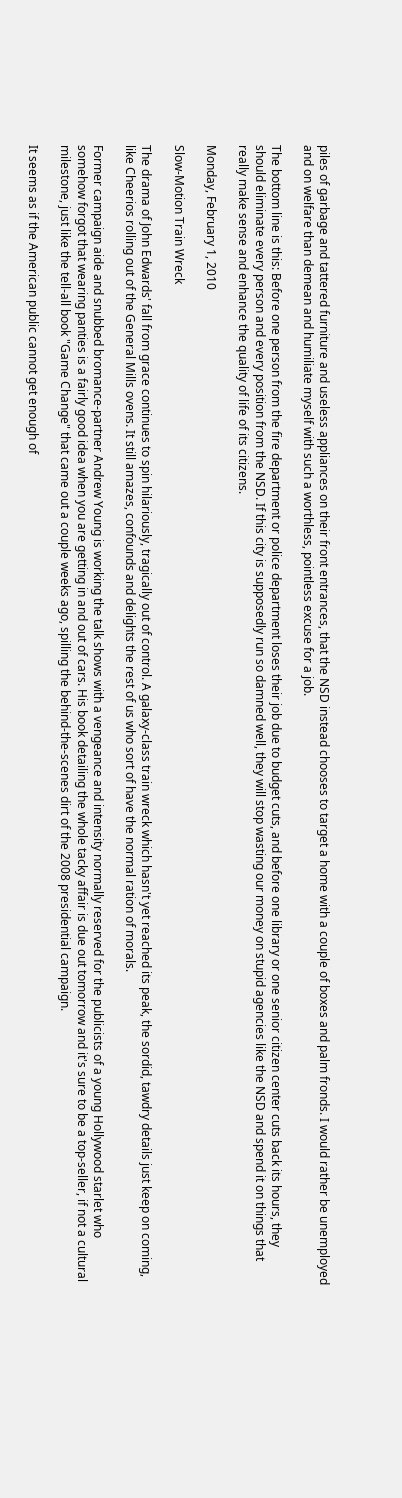piles of garbage and tattered furniture and useless appliances on their front entrances, that the NSD instead chooses to target a home with a couple of boxes and palm fronds. I would rather be unemployed and on welfare than demean and humiliate myself with such a worthless, pointless excuse for a job.

The bottom line is this: Before one person from the fire department or police department loses their job due to budget cuts, and before one library or one senior citizen center cuts back its hours, they should eliminate every person and every position from the NSD. If this city is supposedly run so damned well, they will stop wasting our money on stupid agencies like the NSD and spend it on things that really make sense and enhance the quality of life of its citizens.

Monday, February 1, 2010

Slow-Motion Train Wreck

The drama of John Edwards' fall from grace continues to spin hilariously, tragically out of control. A galaxy-class train wreck which hasn't yet reached its peak, the sordid, tawdry details just keep on coming, like Cheerios rolling out of the General Mills ovens. It still amazes, confounds and delights the rest of us who sort of have the normal ration of morals.

Former campaign aide and snubbed bromance-partner Andrew Young is working the talk shows with a vengeance and intensity normally reserved for the publicists of a young Hollywood starlet who somehow forgot that wearing panties is a fairly good idea when you are getting in and out of cars. His book detailing the whole tacky affair is due out tomorrow and it's sure to be a top-seller, if not a cultural milestone, just like the tell-all book "Game Change" that came out a couple weeks ago, spilling the behind-the-scenes dirt of the 2008 presidential campaign.

It seems as if the American public cannot get enough of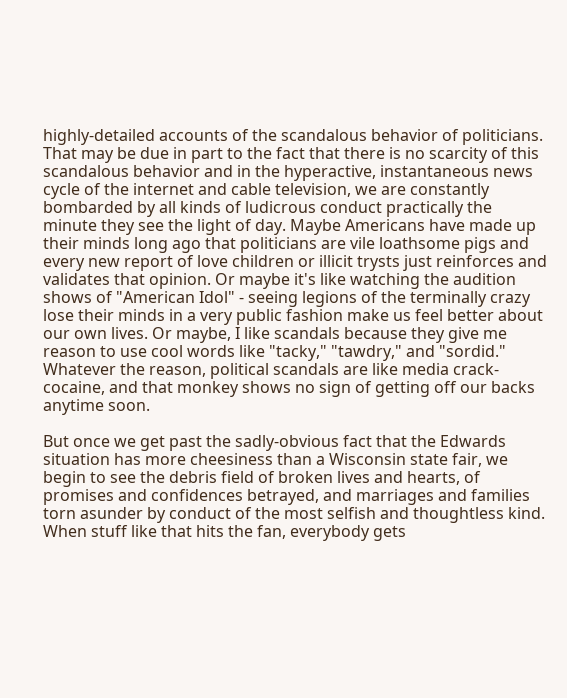highly-detailed accounts of the scandalous behavior of politicians. That may be due in part to the fact that there is no scarcity of this scandalous behavior and in the hyperactive, instantaneous news cycle of the internet and cable television, we are constantly bombarded by all kinds of ludicrous conduct practically the minute they see the light of day. Maybe Americans have made up their minds long ago that politicians are vile loathsome pigs and every new report of love children or illicit trysts just reinforces and validates that opinion. Or maybe it's like watching the audition shows of "American Idol" - seeing legions of the terminally crazy lose their minds in a very public fashion make us feel better about our own lives. Or maybe, I like scandals because they give me reason to use cool words like "tacky," "tawdry," and "sordid." Whatever the reason, political scandals are like media crack-cocaine, and that monkey shows no sign of getting off our backs anytime soon.

But once we get past the sadly-obvious fact that the Edwards situation has more cheesiness than a Wisconsin state fair, we begin to see the debris field of broken lives and hearts, of promises and confidences betrayed, and marriages and families torn asunder by conduct of the most selfish and thoughtless kind. When stuff like that hits the fan, everybody gets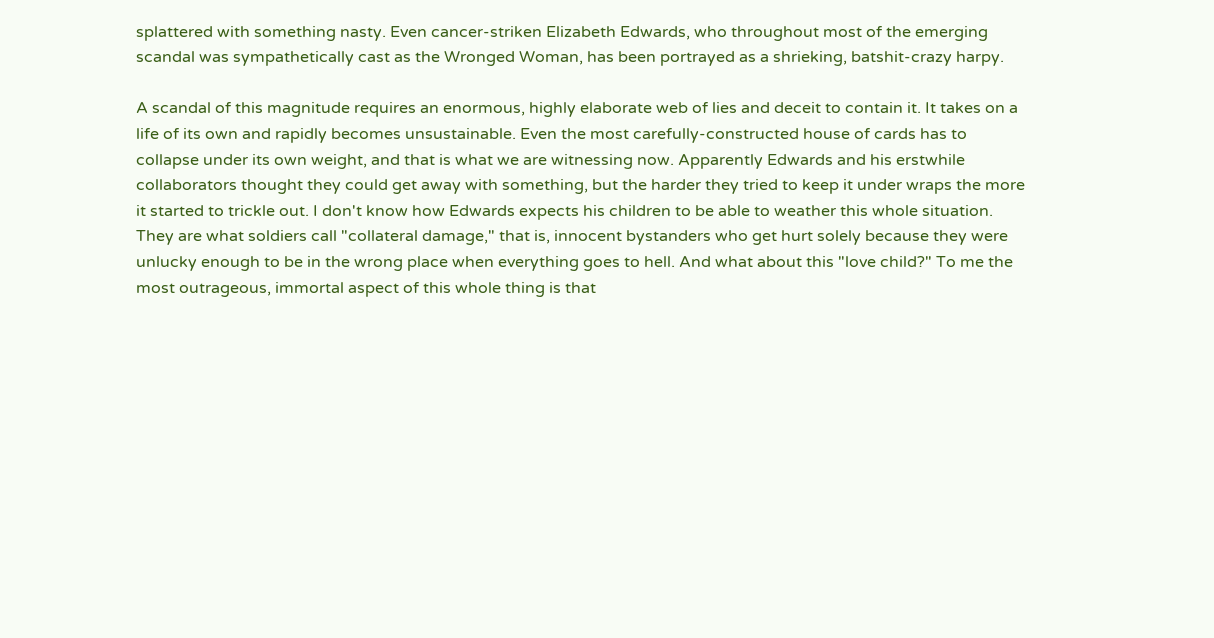splattered with something nasty. Even cancer-striken Elizabeth Edwards, who throughout most of the emerging scandal was sympathetically cast as the Wronged Woman, has been portrayed as a shrieking, batshit-crazy harpy.

A scandal of this magnitude requires an enormous, highly elaborate web of lies and deceit to contain it. It takes on a life of its own and rapidly becomes unsustainable. Even the most carefully-constructed house of cards has to collapse under its own weight, and that is what we are witnessing now. Apparently Edwards and his erstwhile collaborators thought they could get away with something, but the harder they tried to keep it under wraps the more it started to trickle out. I don't know how Edwards expects his children to be able to weather this whole situation. They are what soldiers call "collateral damage," that is, innocent bystanders who get hurt solely because they were unlucky enough to be in the wrong place when everything goes to hell. And what about this "love child?" To me the most outrageous, immortal aspect of this whole thing is that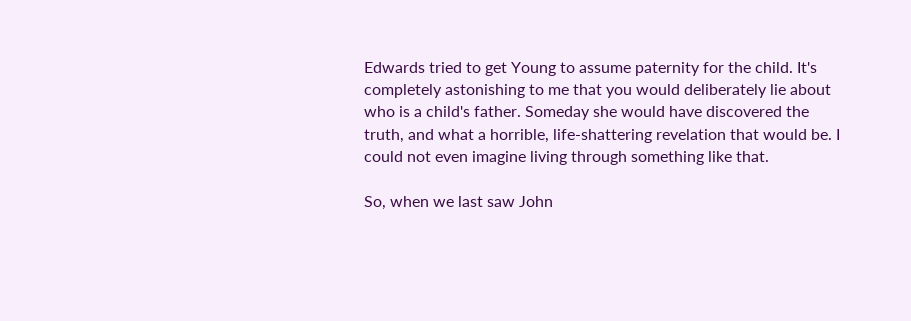Edwards tried to get Young to assume paternity for the child. It's completely astonishing to me that you would deliberately lie about who is a child's father. Someday she would have discovered the truth, and what a horrible, life-shattering revelation that would be. I could not even imagine living through something like that.

So, when we last saw John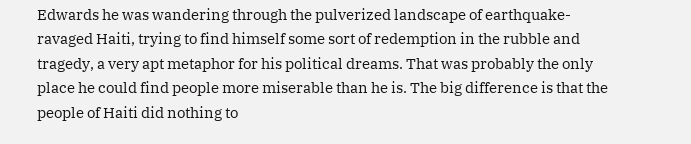Edwards he was wandering through the pulverized landscape of earthquake-ravaged Haiti, trying to find himself some sort of redemption in the rubble and tragedy, a very apt metaphor for his political dreams. That was probably the only place he could find people more miserable than he is. The big difference is that the people of Haiti did nothing to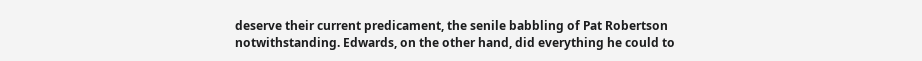deserve their current predicament, the senile babbling of Pat Robertson notwithstanding. Edwards, on the other hand, did everything he could to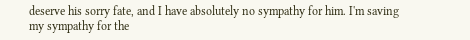deserve his sorry fate, and I have absolutely no sympathy for him. I'm saving my sympathy for the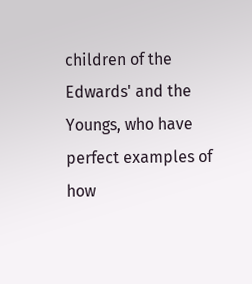children of the Edwards' and the Youngs, who have perfect examples of how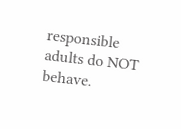responsible adults do NOT behave.